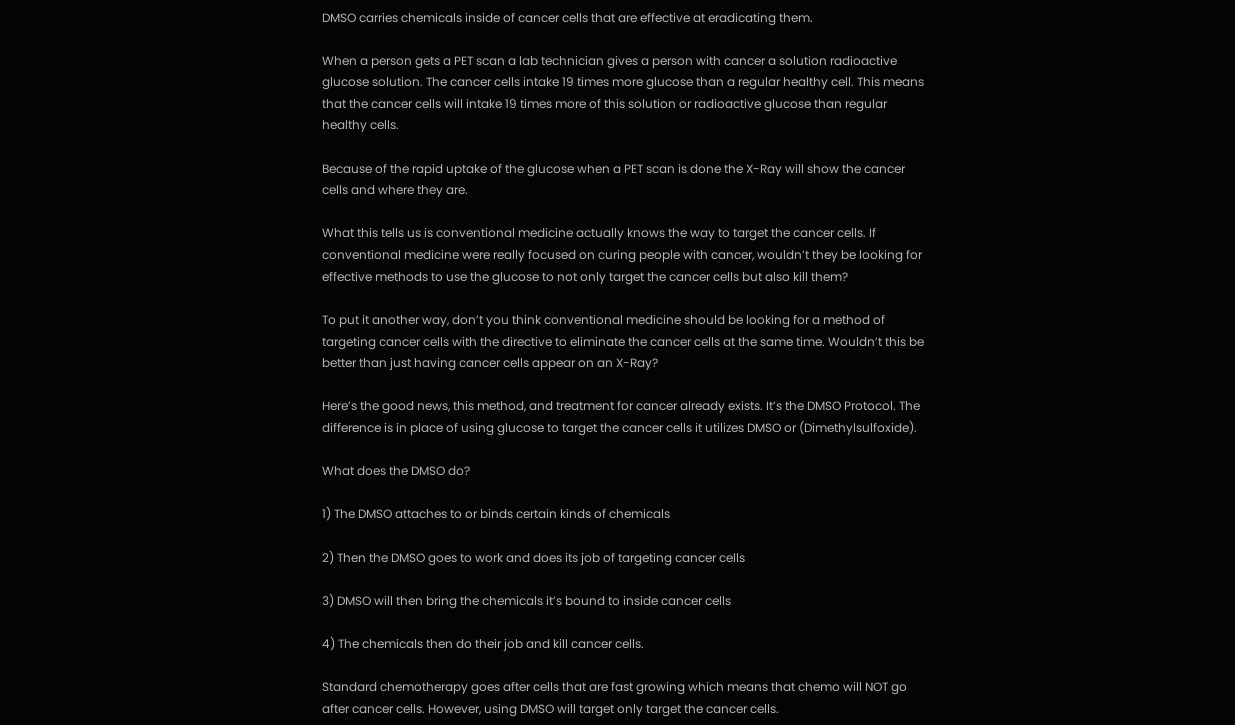DMSO carries chemicals inside of cancer cells that are effective at eradicating them.

When a person gets a PET scan a lab technician gives a person with cancer a solution radioactive glucose solution. The cancer cells intake 19 times more glucose than a regular healthy cell. This means that the cancer cells will intake 19 times more of this solution or radioactive glucose than regular healthy cells.

Because of the rapid uptake of the glucose when a PET scan is done the X-Ray will show the cancer cells and where they are.

What this tells us is conventional medicine actually knows the way to target the cancer cells. If conventional medicine were really focused on curing people with cancer, wouldn’t they be looking for effective methods to use the glucose to not only target the cancer cells but also kill them?

To put it another way, don’t you think conventional medicine should be looking for a method of targeting cancer cells with the directive to eliminate the cancer cells at the same time. Wouldn’t this be better than just having cancer cells appear on an X-Ray?

Here’s the good news, this method, and treatment for cancer already exists. It’s the DMSO Protocol. The difference is in place of using glucose to target the cancer cells it utilizes DMSO or (Dimethylsulfoxide).

What does the DMSO do?

1) The DMSO attaches to or binds certain kinds of chemicals

2) Then the DMSO goes to work and does its job of targeting cancer cells

3) DMSO will then bring the chemicals it’s bound to inside cancer cells

4) The chemicals then do their job and kill cancer cells.

Standard chemotherapy goes after cells that are fast growing which means that chemo will NOT go after cancer cells. However, using DMSO will target only target the cancer cells.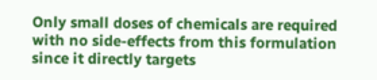Only small doses of chemicals are required with no side-effects from this formulation since it directly targets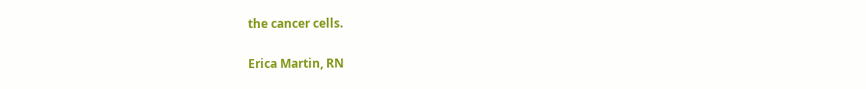the cancer cells.

Erica Martin, RN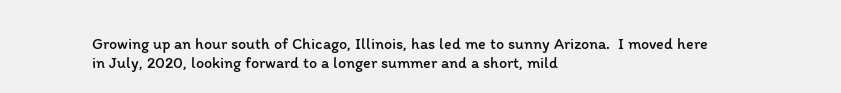Growing up an hour south of Chicago, Illinois, has led me to sunny Arizona.  I moved here in July, 2020, looking forward to a longer summer and a short, mild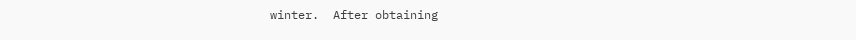winter.  After obtaining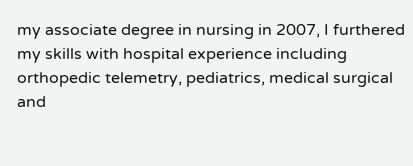my associate degree in nursing in 2007, I furthered my skills with hospital experience including orthopedic telemetry, pediatrics, medical surgical and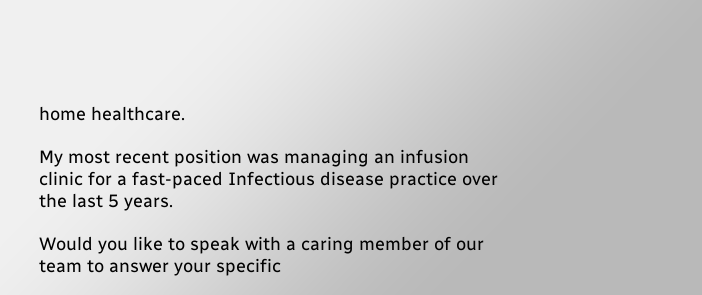home healthcare.

My most recent position was managing an infusion clinic for a fast-paced Infectious disease practice over the last 5 years.

Would you like to speak with a caring member of our team to answer your specific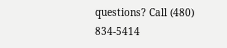questions? Call (480) 834-5414